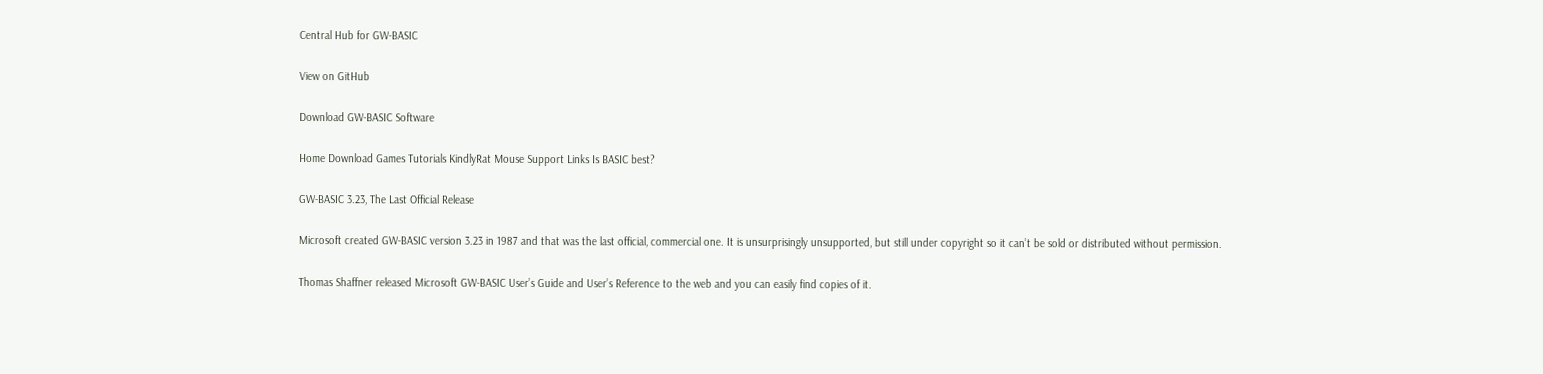Central Hub for GW-BASIC

View on GitHub

Download GW-BASIC Software

Home Download Games Tutorials KindlyRat Mouse Support Links Is BASIC best?

GW-BASIC 3.23, The Last Official Release

Microsoft created GW-BASIC version 3.23 in 1987 and that was the last official, commercial one. It is unsurprisingly unsupported, but still under copyright so it can’t be sold or distributed without permission.

Thomas Shaffner released Microsoft GW-BASIC User’s Guide and User’s Reference to the web and you can easily find copies of it.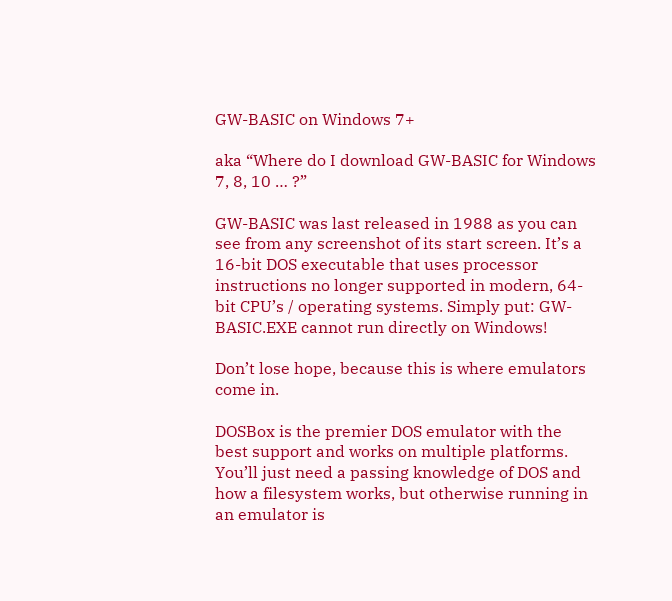GW-BASIC on Windows 7+

aka “Where do I download GW-BASIC for Windows 7, 8, 10 … ?”

GW-BASIC was last released in 1988 as you can see from any screenshot of its start screen. It’s a 16-bit DOS executable that uses processor instructions no longer supported in modern, 64-bit CPU’s / operating systems. Simply put: GW-BASIC.EXE cannot run directly on Windows!

Don’t lose hope, because this is where emulators come in.

DOSBox is the premier DOS emulator with the best support and works on multiple platforms. You’ll just need a passing knowledge of DOS and how a filesystem works, but otherwise running in an emulator is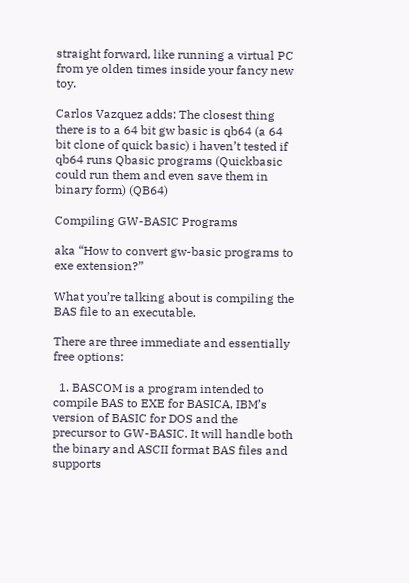straight forward, like running a virtual PC from ye olden times inside your fancy new toy.

Carlos Vazquez adds: The closest thing there is to a 64 bit gw basic is qb64 (a 64 bit clone of quick basic) i haven’t tested if qb64 runs Qbasic programs (Quickbasic could run them and even save them in binary form) (QB64)

Compiling GW-BASIC Programs

aka “How to convert gw-basic programs to exe extension?”

What you’re talking about is compiling the BAS file to an executable.

There are three immediate and essentially free options:

  1. BASCOM is a program intended to compile BAS to EXE for BASICA, IBM’s version of BASIC for DOS and the precursor to GW-BASIC. It will handle both the binary and ASCII format BAS files and supports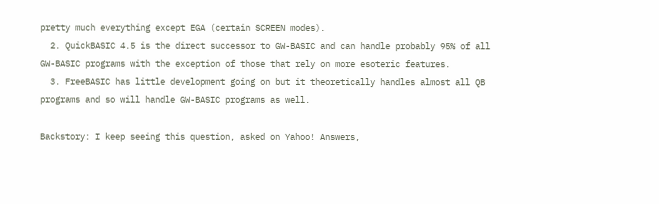pretty much everything except EGA (certain SCREEN modes).
  2. QuickBASIC 4.5 is the direct successor to GW-BASIC and can handle probably 95% of all GW-BASIC programs with the exception of those that rely on more esoteric features.
  3. FreeBASIC has little development going on but it theoretically handles almost all QB programs and so will handle GW-BASIC programs as well.

Backstory: I keep seeing this question, asked on Yahoo! Answers,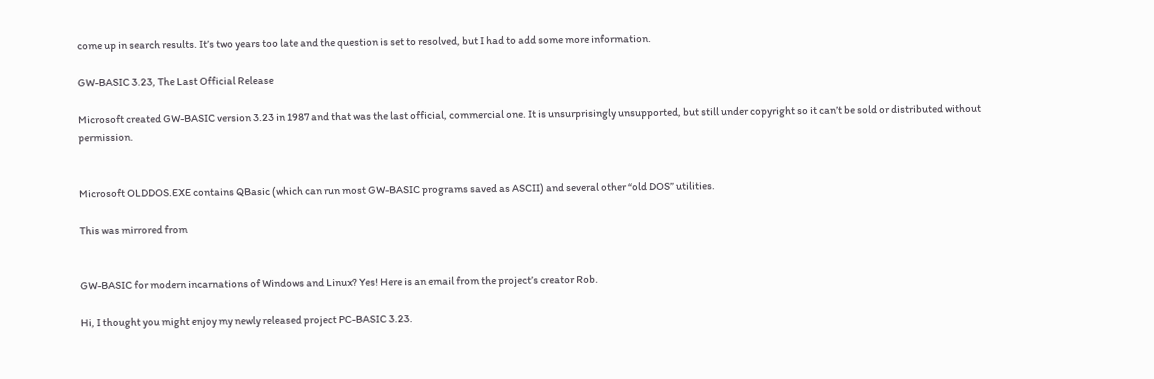come up in search results. It’s two years too late and the question is set to resolved, but I had to add some more information.

GW-BASIC 3.23, The Last Official Release

Microsoft created GW-BASIC version 3.23 in 1987 and that was the last official, commercial one. It is unsurprisingly unsupported, but still under copyright so it can’t be sold or distributed without permission.


Microsoft OLDDOS.EXE contains QBasic (which can run most GW-BASIC programs saved as ASCII) and several other “old DOS” utilities.

This was mirrored from


GW-BASIC for modern incarnations of Windows and Linux? Yes! Here is an email from the project’s creator Rob.

Hi, I thought you might enjoy my newly released project PC-BASIC 3.23.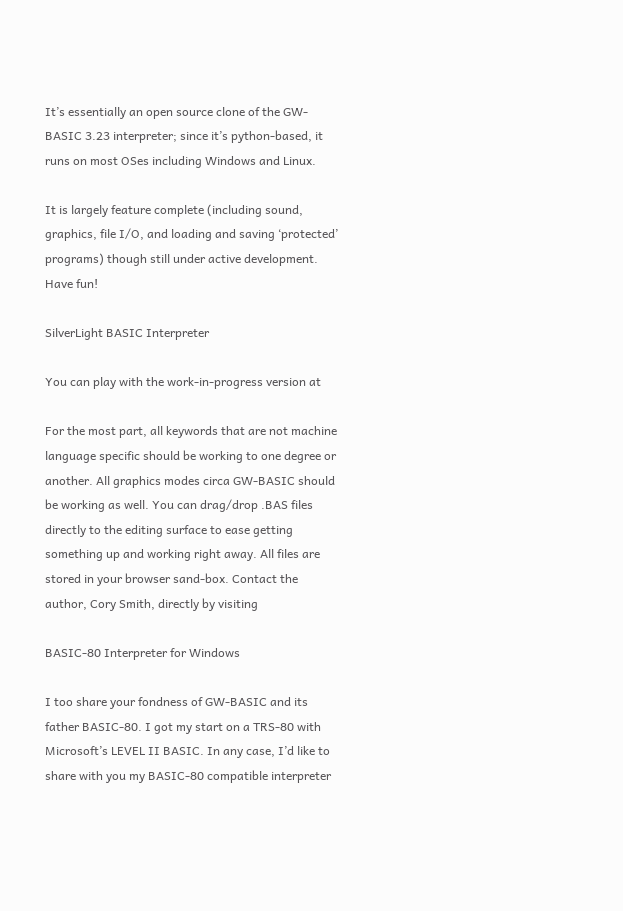It’s essentially an open source clone of the GW-BASIC 3.23 interpreter; since it’s python-based, it runs on most OSes including Windows and Linux.

It is largely feature complete (including sound, graphics, file I/O, and loading and saving ‘protected’ programs) though still under active development. Have fun!

SilverLight BASIC Interpreter

You can play with the work-in-progress version at

For the most part, all keywords that are not machine language specific should be working to one degree or another. All graphics modes circa GW-BASIC should be working as well. You can drag/drop .BAS files directly to the editing surface to ease getting something up and working right away. All files are stored in your browser sand-box. Contact the author, Cory Smith, directly by visiting

BASIC-80 Interpreter for Windows

I too share your fondness of GW-BASIC and its father BASIC-80. I got my start on a TRS-80 with Microsoft’s LEVEL II BASIC. In any case, I’d like to share with you my BASIC-80 compatible interpreter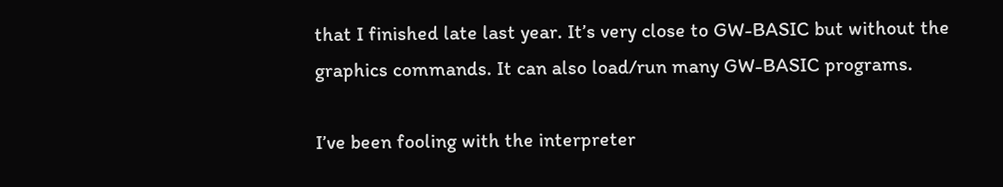that I finished late last year. It’s very close to GW-BASIC but without the graphics commands. It can also load/run many GW-BASIC programs.

I’ve been fooling with the interpreter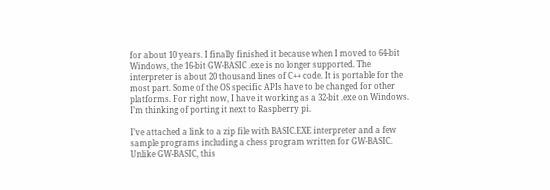for about 10 years. I finally finished it because when I moved to 64-bit Windows, the 16-bit GW-BASIC .exe is no longer supported. The interpreter is about 20 thousand lines of C++ code. It is portable for the most part. Some of the OS specific APIs have to be changed for other platforms. For right now, I have it working as a 32-bit .exe on Windows. I’m thinking of porting it next to Raspberry pi.

I’ve attached a link to a zip file with BASIC.EXE interpreter and a few sample programs including a chess program written for GW-BASIC. Unlike GW-BASIC, this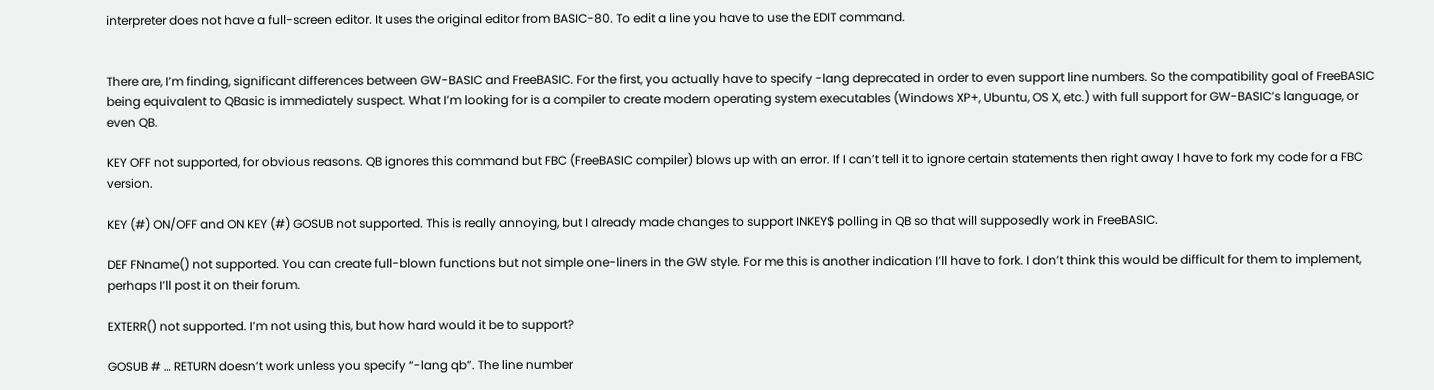interpreter does not have a full-screen editor. It uses the original editor from BASIC-80. To edit a line you have to use the EDIT command.


There are, I’m finding, significant differences between GW-BASIC and FreeBASIC. For the first, you actually have to specify -lang deprecated in order to even support line numbers. So the compatibility goal of FreeBASIC being equivalent to QBasic is immediately suspect. What I’m looking for is a compiler to create modern operating system executables (Windows XP+, Ubuntu, OS X, etc.) with full support for GW-BASIC’s language, or even QB.

KEY OFF not supported, for obvious reasons. QB ignores this command but FBC (FreeBASIC compiler) blows up with an error. If I can’t tell it to ignore certain statements then right away I have to fork my code for a FBC version.

KEY (#) ON/OFF and ON KEY (#) GOSUB not supported. This is really annoying, but I already made changes to support INKEY$ polling in QB so that will supposedly work in FreeBASIC.

DEF FNname() not supported. You can create full-blown functions but not simple one-liners in the GW style. For me this is another indication I’ll have to fork. I don’t think this would be difficult for them to implement, perhaps I’ll post it on their forum.

EXTERR() not supported. I’m not using this, but how hard would it be to support?

GOSUB # … RETURN doesn’t work unless you specify “-lang qb”. The line number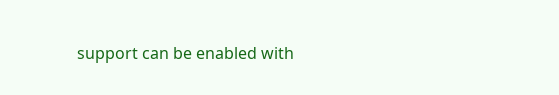support can be enabled with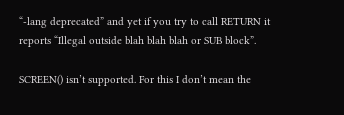“-lang deprecated” and yet if you try to call RETURN it reports “Illegal outside blah blah blah or SUB block”.

SCREEN() isn’t supported. For this I don’t mean the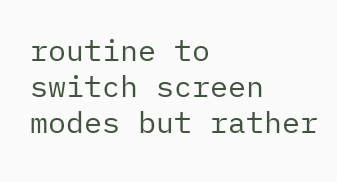routine to switch screen modes but rather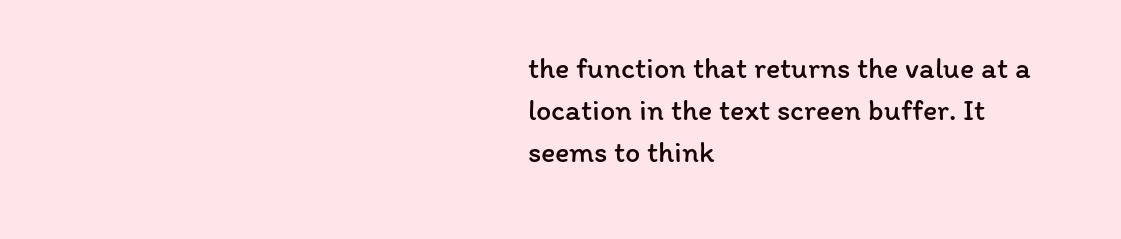the function that returns the value at a location in the text screen buffer. It seems to think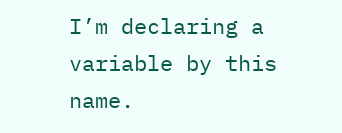I’m declaring a variable by this name.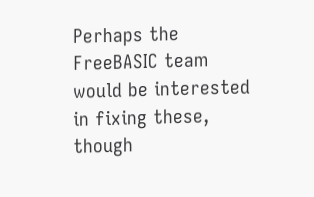Perhaps the FreeBASIC team would be interested in fixing these, though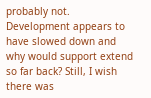probably not. Development appears to have slowed down and why would support extend so far back? Still, I wish there was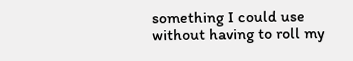something I could use without having to roll my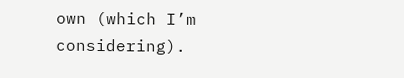own (which I’m considering).